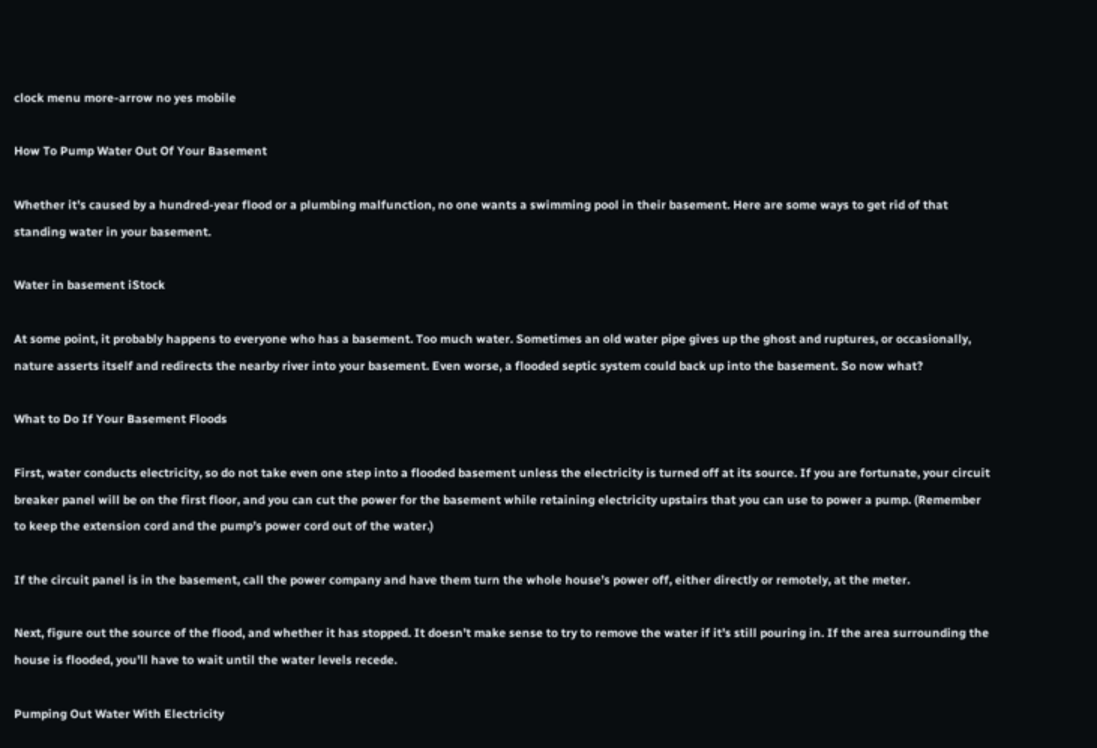clock menu more-arrow no yes mobile

How To Pump Water Out Of Your Basement

Whether it’s caused by a hundred-year flood or a plumbing malfunction, no one wants a swimming pool in their basement. Here are some ways to get rid of that standing water in your basement.

Water in basement iStock

At some point, it probably happens to everyone who has a basement. Too much water. Sometimes an old water pipe gives up the ghost and ruptures, or occasionally, nature asserts itself and redirects the nearby river into your basement. Even worse, a flooded septic system could back up into the basement. So now what?

What to Do If Your Basement Floods

First, water conducts electricity, so do not take even one step into a flooded basement unless the electricity is turned off at its source. If you are fortunate, your circuit breaker panel will be on the first floor, and you can cut the power for the basement while retaining electricity upstairs that you can use to power a pump. (Remember to keep the extension cord and the pump’s power cord out of the water.)

If the circuit panel is in the basement, call the power company and have them turn the whole house’s power off, either directly or remotely, at the meter.

Next, figure out the source of the flood, and whether it has stopped. It doesn’t make sense to try to remove the water if it’s still pouring in. If the area surrounding the house is flooded, you’ll have to wait until the water levels recede.

Pumping Out Water With Electricity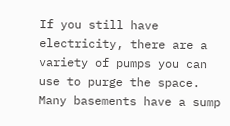If you still have electricity, there are a variety of pumps you can use to purge the space. Many basements have a sump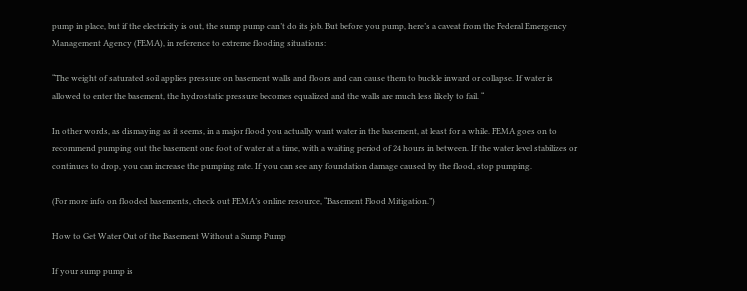pump in place, but if the electricity is out, the sump pump can’t do its job. But before you pump, here’s a caveat from the Federal Emergency Management Agency (FEMA), in reference to extreme flooding situations:

“The weight of saturated soil applies pressure on basement walls and floors and can cause them to buckle inward or collapse. If water is allowed to enter the basement, the hydrostatic pressure becomes equalized and the walls are much less likely to fail. “

In other words, as dismaying as it seems, in a major flood you actually want water in the basement, at least for a while. FEMA goes on to recommend pumping out the basement one foot of water at a time, with a waiting period of 24 hours in between. If the water level stabilizes or continues to drop, you can increase the pumping rate. If you can see any foundation damage caused by the flood, stop pumping.

(For more info on flooded basements, check out FEMA’s online resource, “Basement Flood Mitigation.”)

How to Get Water Out of the Basement Without a Sump Pump

If your sump pump is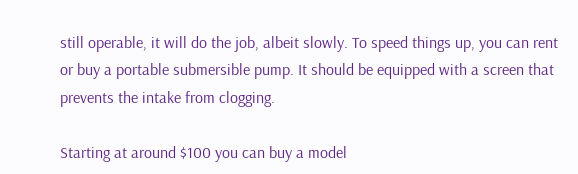still operable, it will do the job, albeit slowly. To speed things up, you can rent or buy a portable submersible pump. It should be equipped with a screen that prevents the intake from clogging.

Starting at around $100 you can buy a model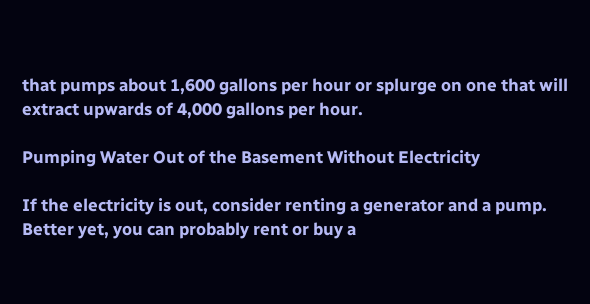that pumps about 1,600 gallons per hour or splurge on one that will extract upwards of 4,000 gallons per hour.

Pumping Water Out of the Basement Without Electricity

If the electricity is out, consider renting a generator and a pump. Better yet, you can probably rent or buy a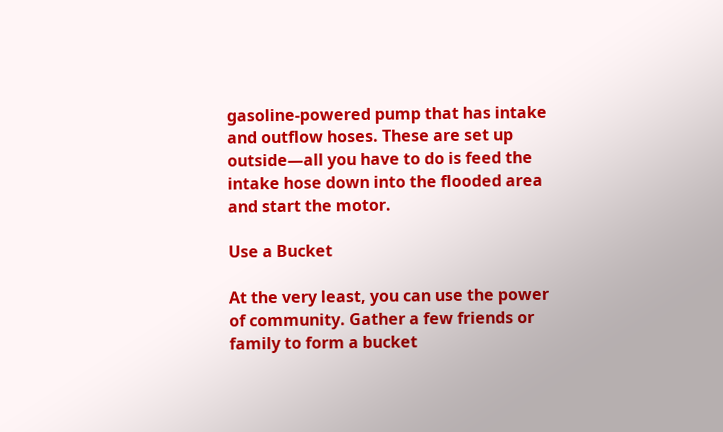gasoline-powered pump that has intake and outflow hoses. These are set up outside—all you have to do is feed the intake hose down into the flooded area and start the motor.

Use a Bucket

At the very least, you can use the power of community. Gather a few friends or family to form a bucket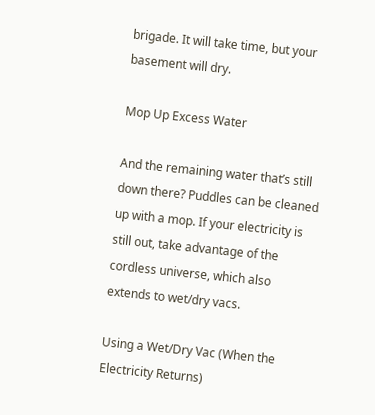brigade. It will take time, but your basement will dry.

Mop Up Excess Water

And the remaining water that’s still down there? Puddles can be cleaned up with a mop. If your electricity is still out, take advantage of the cordless universe, which also extends to wet/dry vacs.

Using a Wet/Dry Vac (When the Electricity Returns)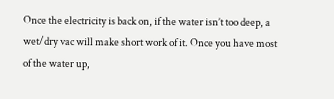Once the electricity is back on, if the water isn’t too deep, a wet/dry vac will make short work of it. Once you have most of the water up,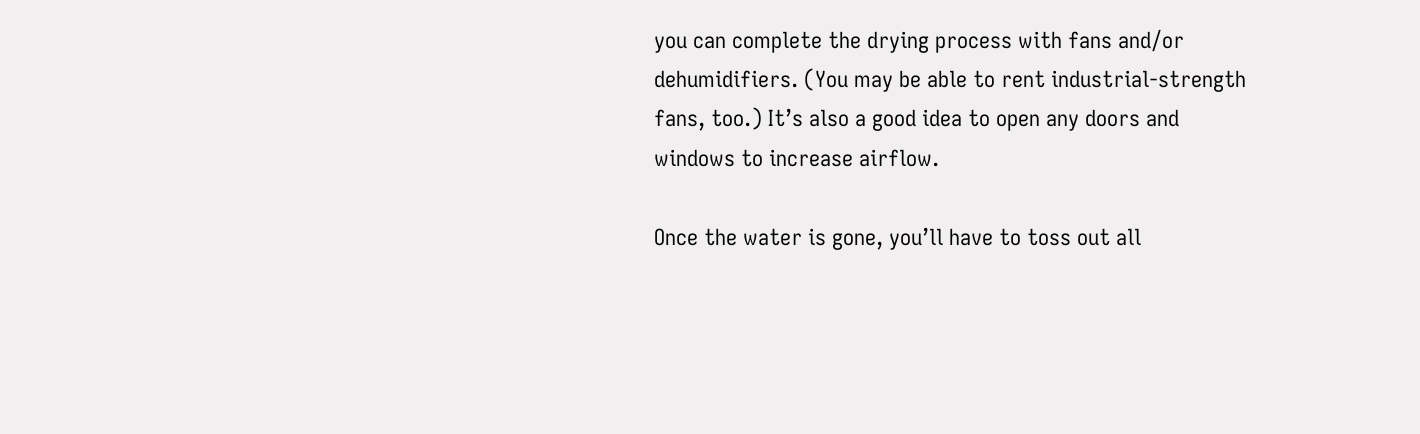you can complete the drying process with fans and/or dehumidifiers. (You may be able to rent industrial-strength fans, too.) It’s also a good idea to open any doors and windows to increase airflow.

Once the water is gone, you’ll have to toss out all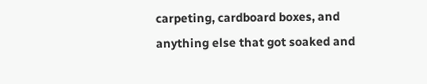carpeting, cardboard boxes, and anything else that got soaked and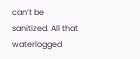can’t be sanitized. All that waterlogged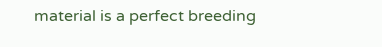material is a perfect breeding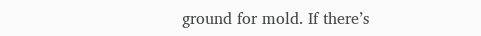ground for mold. If there’s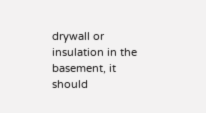drywall or insulation in the basement, it should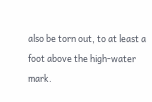also be torn out, to at least a foot above the high-water mark.